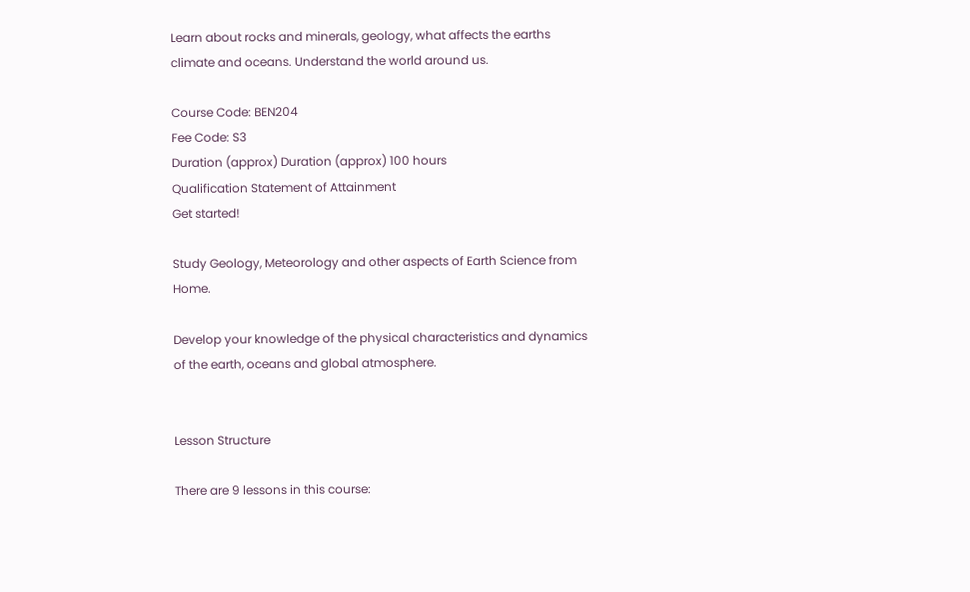Learn about rocks and minerals, geology, what affects the earths climate and oceans. Understand the world around us.

Course Code: BEN204
Fee Code: S3
Duration (approx) Duration (approx) 100 hours
Qualification Statement of Attainment
Get started!

Study Geology, Meteorology and other aspects of Earth Science from Home.

Develop your knowledge of the physical characteristics and dynamics of the earth, oceans and global atmosphere.


Lesson Structure

There are 9 lessons in this course: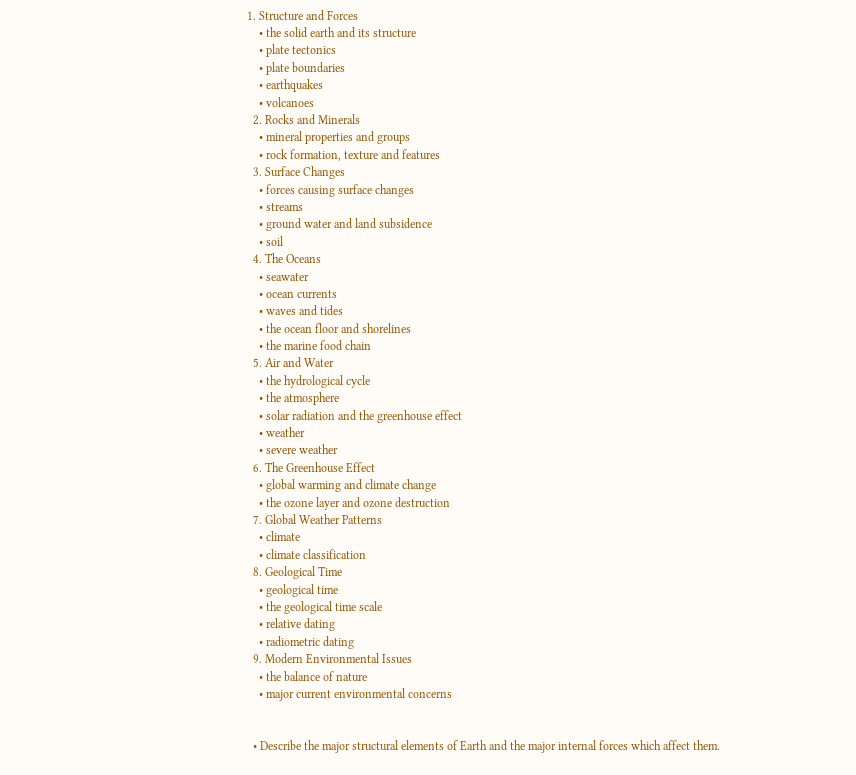1. Structure and Forces
    • the solid earth and its structure
    • plate tectonics
    • plate boundaries
    • earthquakes
    • volcanoes
  2. Rocks and Minerals
    • mineral properties and groups
    • rock formation, texture and features
  3. Surface Changes
    • forces causing surface changes
    • streams
    • ground water and land subsidence
    • soil
  4. The Oceans
    • seawater
    • ocean currents
    • waves and tides
    • the ocean floor and shorelines
    • the marine food chain
  5. Air and Water
    • the hydrological cycle
    • the atmosphere
    • solar radiation and the greenhouse effect
    • weather
    • severe weather
  6. The Greenhouse Effect
    • global warming and climate change
    • the ozone layer and ozone destruction
  7. Global Weather Patterns
    • climate
    • climate classification
  8. Geological Time
    • geological time
    • the geological time scale
    • relative dating
    • radiometric dating
  9. Modern Environmental Issues
    • the balance of nature
    • major current environmental concerns


  • Describe the major structural elements of Earth and the major internal forces which affect them.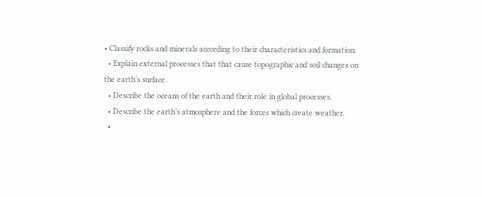• Classify rocks and minerals according to their characteristics and formation.
  • Explain external processes that that cause topographic and soil changes on the earth’s surface.
  • Describe the oceans of the earth and their role in global processes.
  • Describe the earth’s atmosphere and the forces which create weather.
  •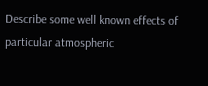Describe some well known effects of particular atmospheric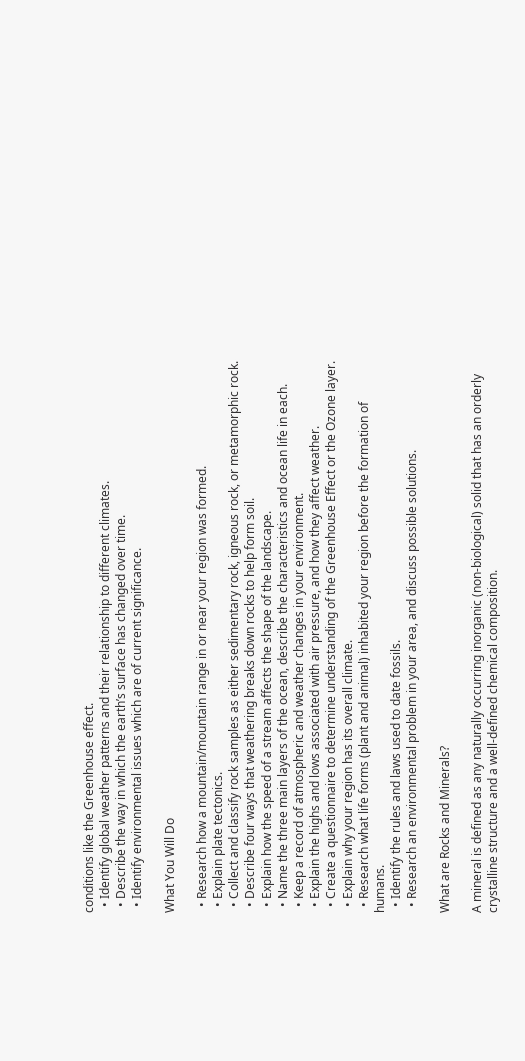conditions like the Greenhouse effect.
  • Identify global weather patterns and their relationship to different climates.
  • Describe the way in which the earth’s surface has changed over time.
  • Identify environmental issues which are of current significance.

What You Will Do

  • Research how a mountain/mountain range in or near your region was formed.
  • Explain plate tectonics.
  • Collect and classify rock samples as either sedimentary rock, igneous rock, or metamorphic rock.
  • Describe four ways that weathering breaks down rocks to help form soil.
  • Explain how the speed of a stream affects the shape of the landscape.
  • Name the three main layers of the ocean, describe the characteristics and ocean life in each.
  • Keep a record of atmospheric and weather changes in your environment.
  • Explain the highs and lows associated with air pressure, and how they affect weather.
  • Create a questionnaire to determine understanding of the Greenhouse Effect or the Ozone layer.
  • Explain why your region has its overall climate.
  • Research what life forms (plant and animal) inhabited your region before the formation of humans.
  • Identify the rules and laws used to date fossils.
  • Research an environmental problem in your area, and discuss possible solutions.

What are Rocks and Minerals?

A mineral is defined as any naturally occurring inorganic (non-biological) solid that has an orderly crystalline structure and a well-defined chemical composition.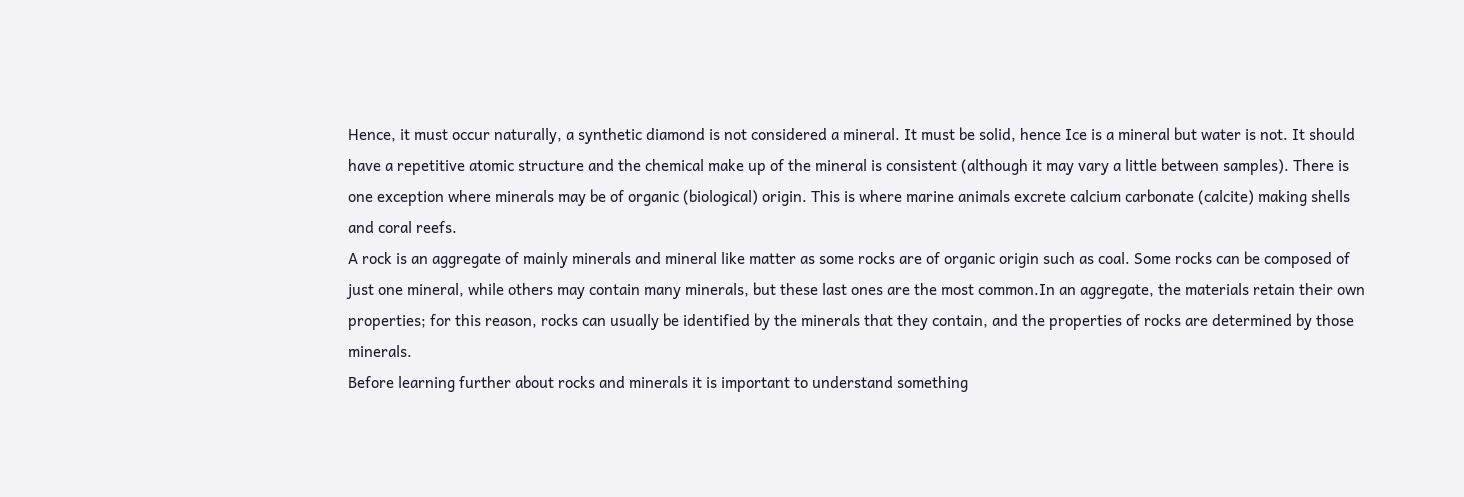Hence, it must occur naturally, a synthetic diamond is not considered a mineral. It must be solid, hence Ice is a mineral but water is not. It should have a repetitive atomic structure and the chemical make up of the mineral is consistent (although it may vary a little between samples). There is one exception where minerals may be of organic (biological) origin. This is where marine animals excrete calcium carbonate (calcite) making shells and coral reefs.
A rock is an aggregate of mainly minerals and mineral like matter as some rocks are of organic origin such as coal. Some rocks can be composed of just one mineral, while others may contain many minerals, but these last ones are the most common.In an aggregate, the materials retain their own properties; for this reason, rocks can usually be identified by the minerals that they contain, and the properties of rocks are determined by those minerals.
Before learning further about rocks and minerals it is important to understand something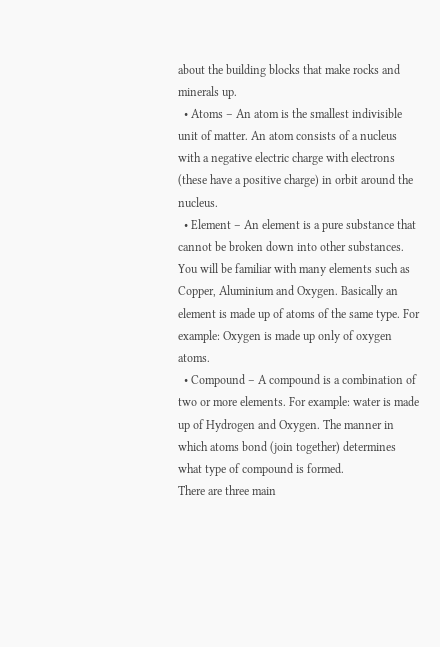about the building blocks that make rocks and minerals up.
  • Atoms – An atom is the smallest indivisible unit of matter. An atom consists of a nucleus with a negative electric charge with electrons (these have a positive charge) in orbit around the nucleus.
  • Element – An element is a pure substance that cannot be broken down into other substances. You will be familiar with many elements such as Copper, Aluminium and Oxygen. Basically an element is made up of atoms of the same type. For example: Oxygen is made up only of oxygen atoms.
  • Compound – A compound is a combination of two or more elements. For example: water is made up of Hydrogen and Oxygen. The manner in which atoms bond (join together) determines what type of compound is formed.
There are three main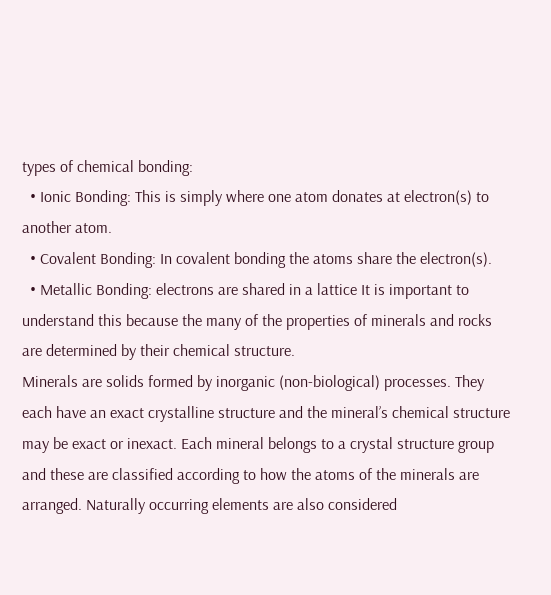types of chemical bonding:
  • Ionic Bonding: This is simply where one atom donates at electron(s) to another atom.
  • Covalent Bonding: In covalent bonding the atoms share the electron(s).
  • Metallic Bonding: electrons are shared in a lattice It is important to understand this because the many of the properties of minerals and rocks are determined by their chemical structure.
Minerals are solids formed by inorganic (non-biological) processes. They each have an exact crystalline structure and the mineral’s chemical structure may be exact or inexact. Each mineral belongs to a crystal structure group and these are classified according to how the atoms of the minerals are arranged. Naturally occurring elements are also considered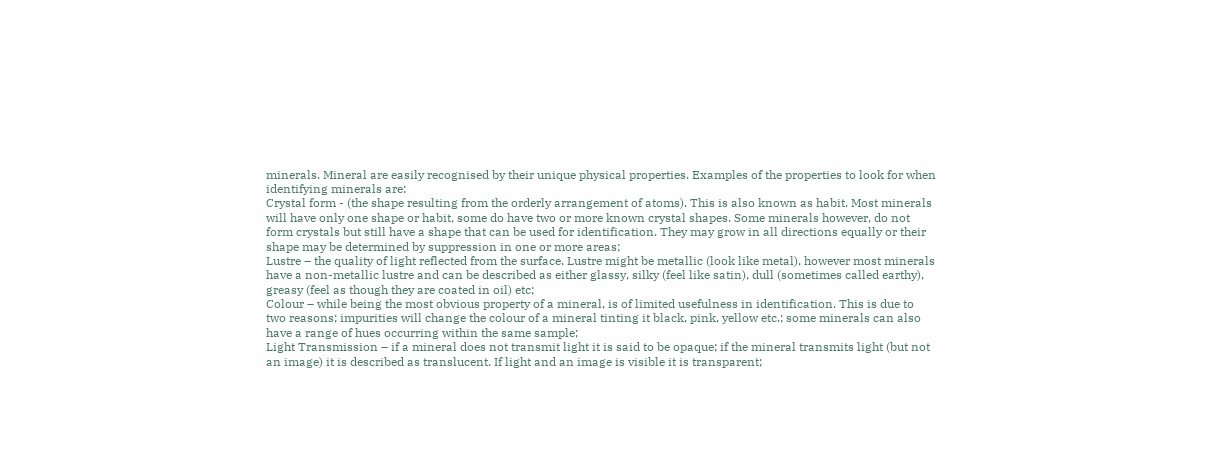minerals. Mineral are easily recognised by their unique physical properties. Examples of the properties to look for when identifying minerals are:
Crystal form - (the shape resulting from the orderly arrangement of atoms). This is also known as habit. Most minerals will have only one shape or habit, some do have two or more known crystal shapes. Some minerals however, do not form crystals but still have a shape that can be used for identification. They may grow in all directions equally or their shape may be determined by suppression in one or more areas;
Lustre – the quality of light reflected from the surface. Lustre might be metallic (look like metal), however most minerals have a non-metallic lustre and can be described as either glassy, silky (feel like satin), dull (sometimes called earthy), greasy (feel as though they are coated in oil) etc;
Colour – while being the most obvious property of a mineral, is of limited usefulness in identification. This is due to two reasons; impurities will change the colour of a mineral tinting it black, pink, yellow etc.; some minerals can also have a range of hues occurring within the same sample;
Light Transmission – if a mineral does not transmit light it is said to be opaque; if the mineral transmits light (but not an image) it is described as translucent. If light and an image is visible it is transparent;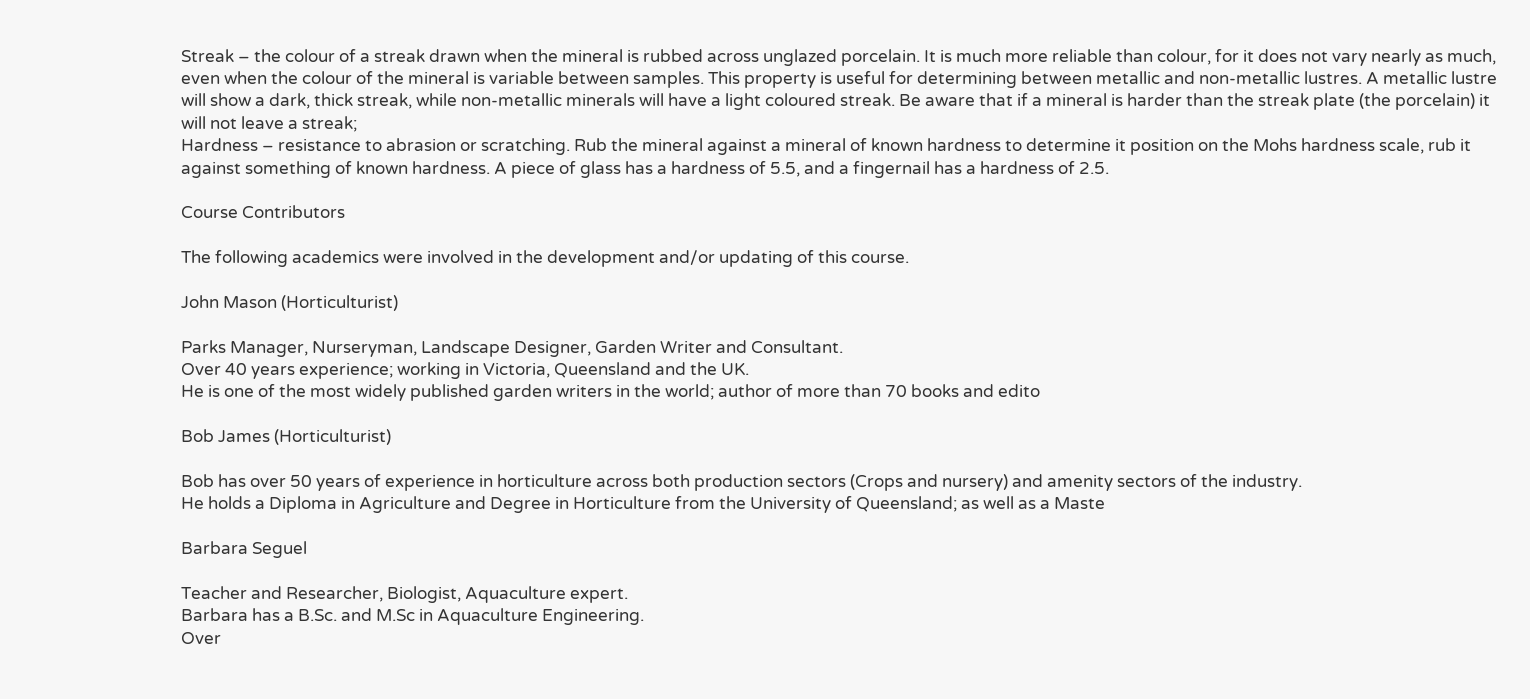Streak – the colour of a streak drawn when the mineral is rubbed across unglazed porcelain. It is much more reliable than colour, for it does not vary nearly as much, even when the colour of the mineral is variable between samples. This property is useful for determining between metallic and non-metallic lustres. A metallic lustre will show a dark, thick streak, while non-metallic minerals will have a light coloured streak. Be aware that if a mineral is harder than the streak plate (the porcelain) it will not leave a streak;
Hardness – resistance to abrasion or scratching. Rub the mineral against a mineral of known hardness to determine it position on the Mohs hardness scale, rub it against something of known hardness. A piece of glass has a hardness of 5.5, and a fingernail has a hardness of 2.5.

Course Contributors

The following academics were involved in the development and/or updating of this course.

John Mason (Horticulturist)

Parks Manager, Nurseryman, Landscape Designer, Garden Writer and Consultant.
Over 40 years experience; working in Victoria, Queensland and the UK.
He is one of the most widely published garden writers in the world; author of more than 70 books and edito

Bob James (Horticulturist)

Bob has over 50 years of experience in horticulture across both production sectors (Crops and nursery) and amenity sectors of the industry.
He holds a Diploma in Agriculture and Degree in Horticulture from the University of Queensland; as well as a Maste

Barbara Seguel

Teacher and Researcher, Biologist, Aquaculture expert.
Barbara has a B.Sc. and M.Sc in Aquaculture Engineering.
Over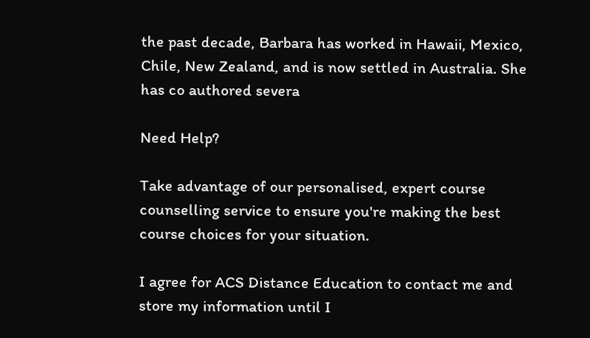the past decade, Barbara has worked in Hawaii, Mexico, Chile, New Zealand, and is now settled in Australia. She has co authored severa

Need Help?

Take advantage of our personalised, expert course counselling service to ensure you're making the best course choices for your situation.

I agree for ACS Distance Education to contact me and store my information until I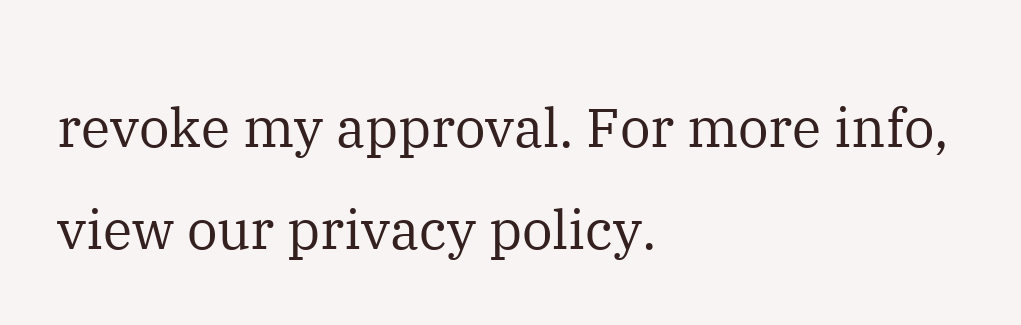revoke my approval. For more info, view our privacy policy.